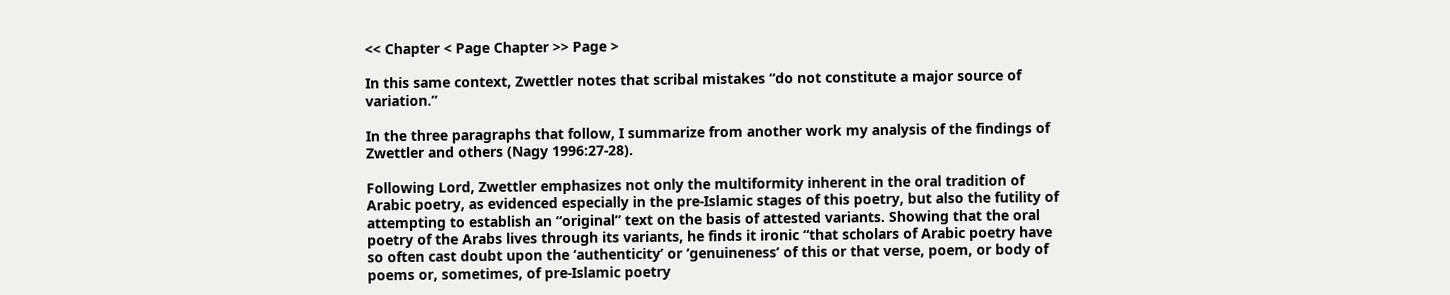<< Chapter < Page Chapter >> Page >

In this same context, Zwettler notes that scribal mistakes “do not constitute a major source of variation.”

In the three paragraphs that follow, I summarize from another work my analysis of the findings of Zwettler and others (Nagy 1996:27-28).

Following Lord, Zwettler emphasizes not only the multiformity inherent in the oral tradition of Arabic poetry, as evidenced especially in the pre-Islamic stages of this poetry, but also the futility of attempting to establish an “original” text on the basis of attested variants. Showing that the oral poetry of the Arabs lives through its variants, he finds it ironic “that scholars of Arabic poetry have so often cast doubt upon the ‘authenticity’ or ‘genuineness’ of this or that verse, poem, or body of poems or, sometimes, of pre-Islamic poetry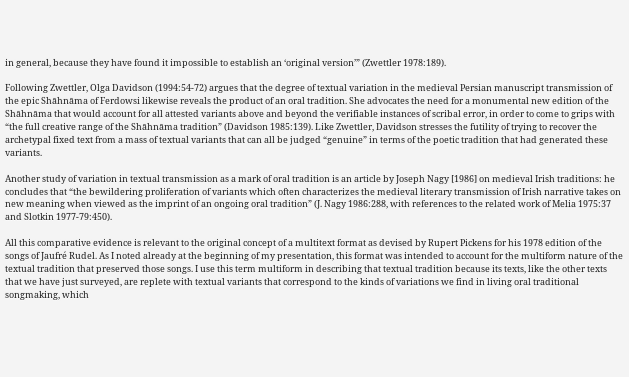in general, because they have found it impossible to establish an ‘original version’” (Zwettler 1978:189).

Following Zwettler, Olga Davidson (1994:54-72) argues that the degree of textual variation in the medieval Persian manuscript transmission of the epic Shāhnāma of Ferdowsi likewise reveals the product of an oral tradition. She advocates the need for a monumental new edition of the Shāhnāma that would account for all attested variants above and beyond the verifiable instances of scribal error, in order to come to grips with “the full creative range of the Shāhnāma tradition” (Davidson 1985:139). Like Zwettler, Davidson stresses the futility of trying to recover the archetypal fixed text from a mass of textual variants that can all be judged “genuine” in terms of the poetic tradition that had generated these variants.

Another study of variation in textual transmission as a mark of oral tradition is an article by Joseph Nagy [1986] on medieval Irish traditions: he concludes that “the bewildering proliferation of variants which often characterizes the medieval literary transmission of Irish narrative takes on new meaning when viewed as the imprint of an ongoing oral tradition” (J. Nagy 1986:288, with references to the related work of Melia 1975:37 and Slotkin 1977-79:450).

All this comparative evidence is relevant to the original concept of a multitext format as devised by Rupert Pickens for his 1978 edition of the songs of Jaufré Rudel. As I noted already at the beginning of my presentation, this format was intended to account for the multiform nature of the textual tradition that preserved those songs. I use this term multiform in describing that textual tradition because its texts, like the other texts that we have just surveyed, are replete with textual variants that correspond to the kinds of variations we find in living oral traditional songmaking, which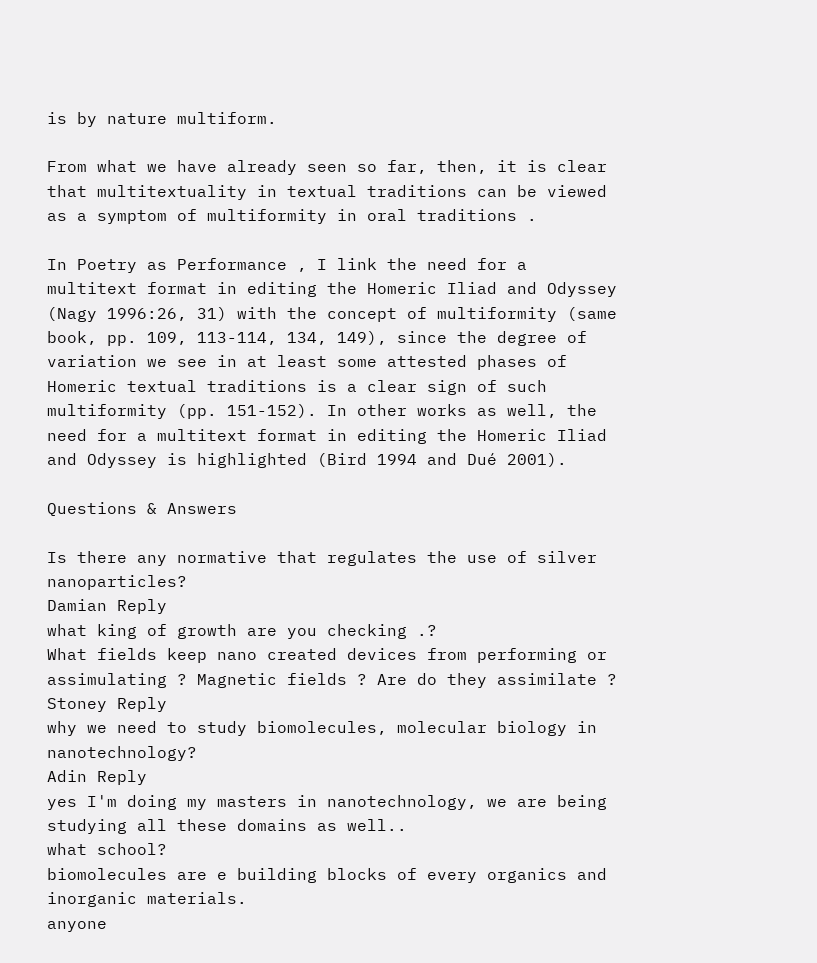is by nature multiform.

From what we have already seen so far, then, it is clear that multitextuality in textual traditions can be viewed as a symptom of multiformity in oral traditions .

In Poetry as Performance , I link the need for a multitext format in editing the Homeric Iliad and Odyssey (Nagy 1996:26, 31) with the concept of multiformity (same book, pp. 109, 113-114, 134, 149), since the degree of variation we see in at least some attested phases of Homeric textual traditions is a clear sign of such multiformity (pp. 151-152). In other works as well, the need for a multitext format in editing the Homeric Iliad and Odyssey is highlighted (Bird 1994 and Dué 2001).

Questions & Answers

Is there any normative that regulates the use of silver nanoparticles?
Damian Reply
what king of growth are you checking .?
What fields keep nano created devices from performing or assimulating ? Magnetic fields ? Are do they assimilate ?
Stoney Reply
why we need to study biomolecules, molecular biology in nanotechnology?
Adin Reply
yes I'm doing my masters in nanotechnology, we are being studying all these domains as well..
what school?
biomolecules are e building blocks of every organics and inorganic materials.
anyone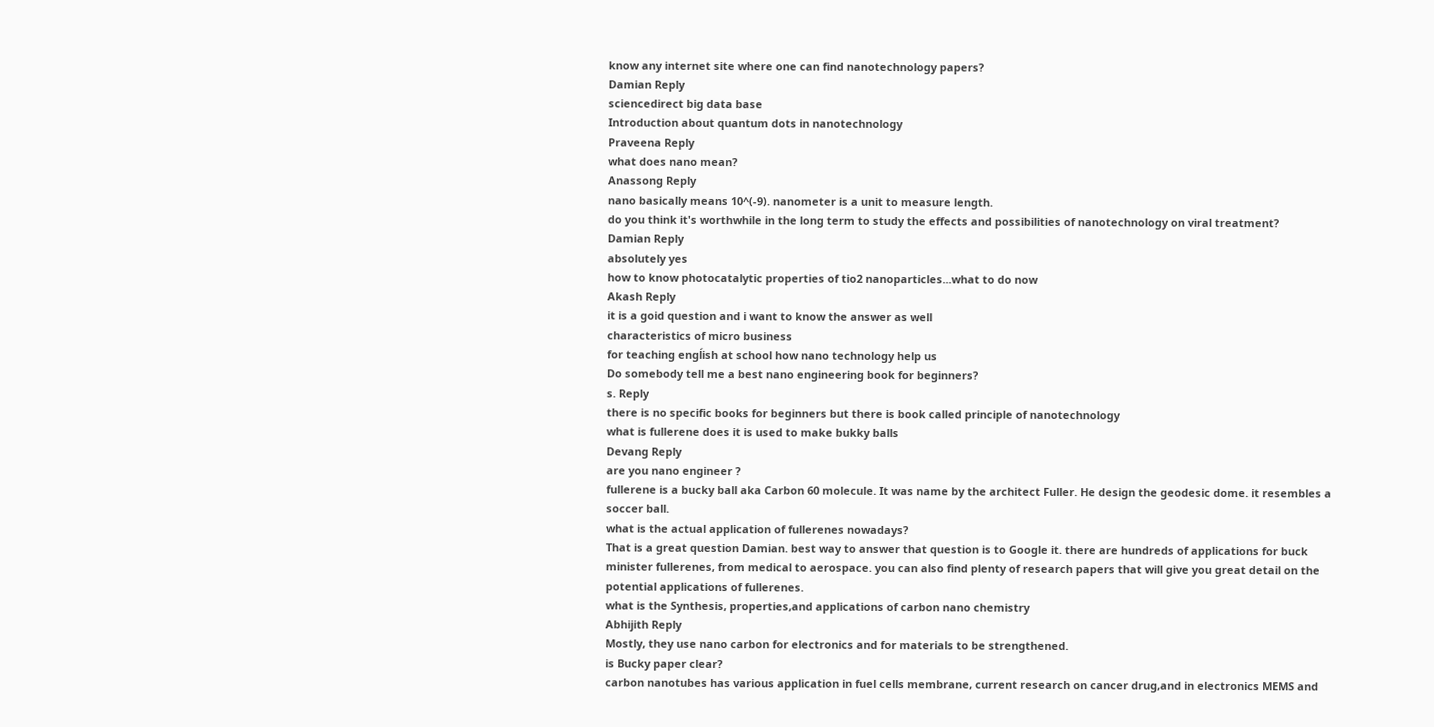know any internet site where one can find nanotechnology papers?
Damian Reply
sciencedirect big data base
Introduction about quantum dots in nanotechnology
Praveena Reply
what does nano mean?
Anassong Reply
nano basically means 10^(-9). nanometer is a unit to measure length.
do you think it's worthwhile in the long term to study the effects and possibilities of nanotechnology on viral treatment?
Damian Reply
absolutely yes
how to know photocatalytic properties of tio2 nanoparticles...what to do now
Akash Reply
it is a goid question and i want to know the answer as well
characteristics of micro business
for teaching engĺish at school how nano technology help us
Do somebody tell me a best nano engineering book for beginners?
s. Reply
there is no specific books for beginners but there is book called principle of nanotechnology
what is fullerene does it is used to make bukky balls
Devang Reply
are you nano engineer ?
fullerene is a bucky ball aka Carbon 60 molecule. It was name by the architect Fuller. He design the geodesic dome. it resembles a soccer ball.
what is the actual application of fullerenes nowadays?
That is a great question Damian. best way to answer that question is to Google it. there are hundreds of applications for buck minister fullerenes, from medical to aerospace. you can also find plenty of research papers that will give you great detail on the potential applications of fullerenes.
what is the Synthesis, properties,and applications of carbon nano chemistry
Abhijith Reply
Mostly, they use nano carbon for electronics and for materials to be strengthened.
is Bucky paper clear?
carbon nanotubes has various application in fuel cells membrane, current research on cancer drug,and in electronics MEMS and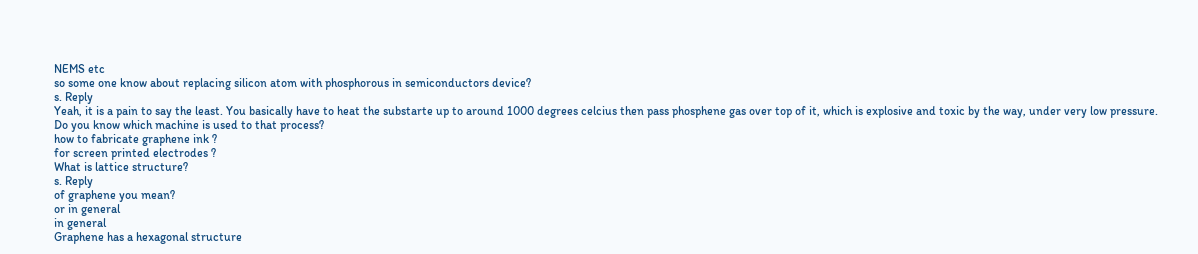NEMS etc
so some one know about replacing silicon atom with phosphorous in semiconductors device?
s. Reply
Yeah, it is a pain to say the least. You basically have to heat the substarte up to around 1000 degrees celcius then pass phosphene gas over top of it, which is explosive and toxic by the way, under very low pressure.
Do you know which machine is used to that process?
how to fabricate graphene ink ?
for screen printed electrodes ?
What is lattice structure?
s. Reply
of graphene you mean?
or in general
in general
Graphene has a hexagonal structure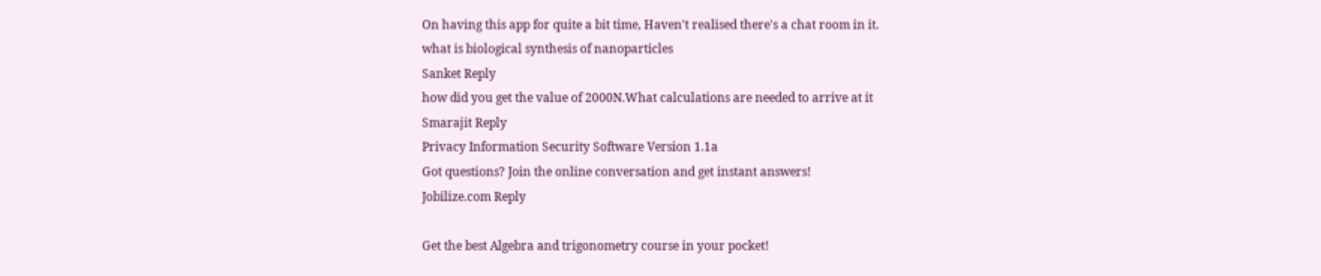On having this app for quite a bit time, Haven't realised there's a chat room in it.
what is biological synthesis of nanoparticles
Sanket Reply
how did you get the value of 2000N.What calculations are needed to arrive at it
Smarajit Reply
Privacy Information Security Software Version 1.1a
Got questions? Join the online conversation and get instant answers!
Jobilize.com Reply

Get the best Algebra and trigonometry course in your pocket!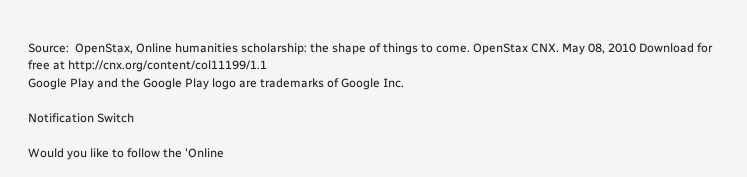Source:  OpenStax, Online humanities scholarship: the shape of things to come. OpenStax CNX. May 08, 2010 Download for free at http://cnx.org/content/col11199/1.1
Google Play and the Google Play logo are trademarks of Google Inc.

Notification Switch

Would you like to follow the 'Online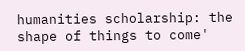humanities scholarship: the shape of things to come'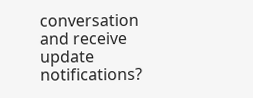conversation and receive update notifications?